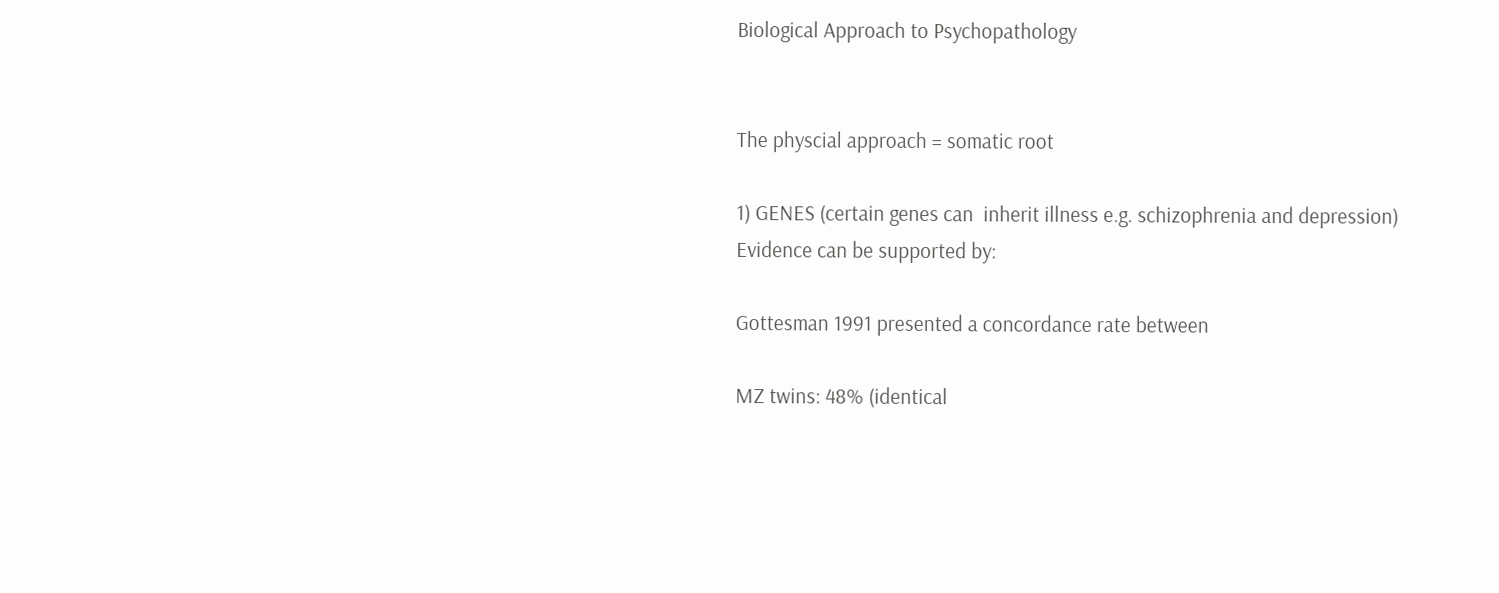Biological Approach to Psychopathology


The physcial approach = somatic root

1) GENES (certain genes can  inherit illness e.g. schizophrenia and depression) Evidence can be supported by:

Gottesman 1991 presented a concordance rate between

MZ twins: 48% (identical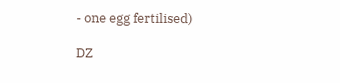- one egg fertilised)

DZ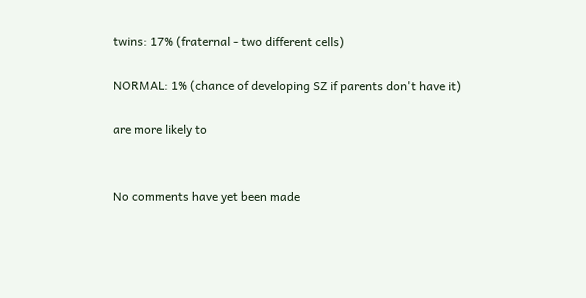twins: 17% (fraternal - two different cells)

NORMAL: 1% (chance of developing SZ if parents don't have it)

are more likely to


No comments have yet been made